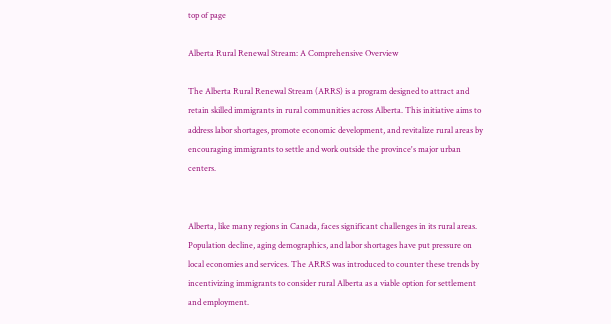top of page

Alberta Rural Renewal Stream: A Comprehensive Overview

The Alberta Rural Renewal Stream (ARRS) is a program designed to attract and retain skilled immigrants in rural communities across Alberta. This initiative aims to address labor shortages, promote economic development, and revitalize rural areas by encouraging immigrants to settle and work outside the province's major urban centers.


Alberta, like many regions in Canada, faces significant challenges in its rural areas. Population decline, aging demographics, and labor shortages have put pressure on local economies and services. The ARRS was introduced to counter these trends by incentivizing immigrants to consider rural Alberta as a viable option for settlement and employment.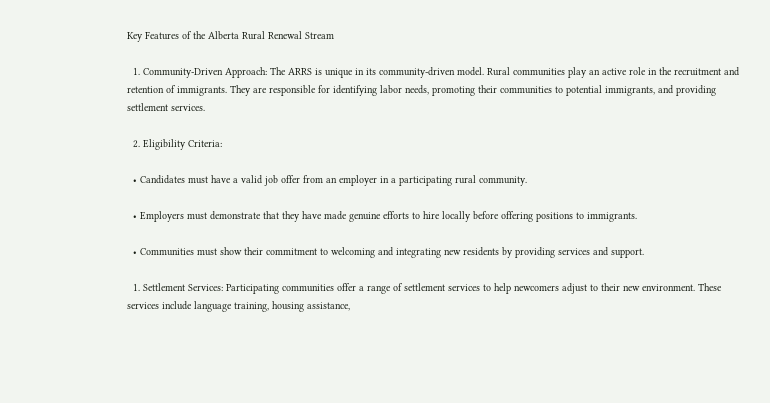Key Features of the Alberta Rural Renewal Stream

  1. Community-Driven Approach: The ARRS is unique in its community-driven model. Rural communities play an active role in the recruitment and retention of immigrants. They are responsible for identifying labor needs, promoting their communities to potential immigrants, and providing settlement services.

  2. Eligibility Criteria:

  • Candidates must have a valid job offer from an employer in a participating rural community.

  • Employers must demonstrate that they have made genuine efforts to hire locally before offering positions to immigrants.

  • Communities must show their commitment to welcoming and integrating new residents by providing services and support.

  1. Settlement Services: Participating communities offer a range of settlement services to help newcomers adjust to their new environment. These services include language training, housing assistance,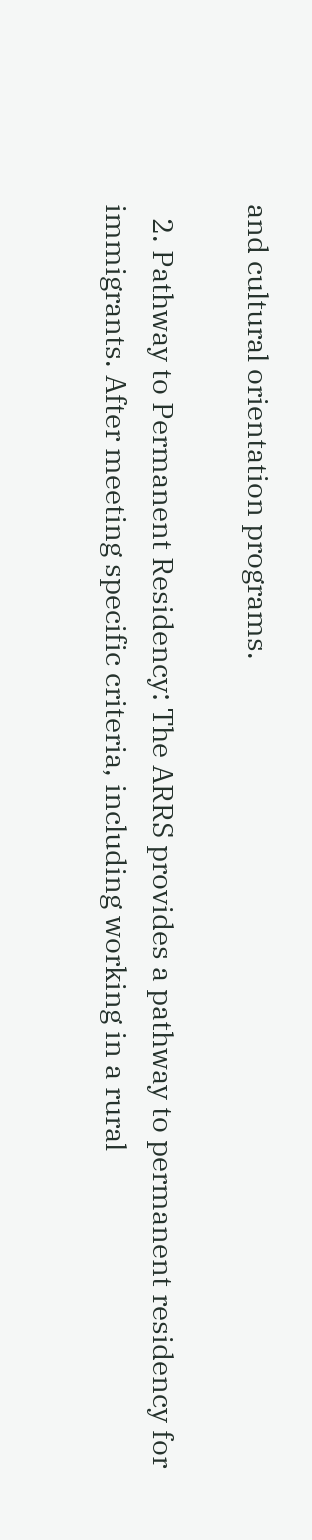and cultural orientation programs.

  2. Pathway to Permanent Residency: The ARRS provides a pathway to permanent residency for immigrants. After meeting specific criteria, including working in a rural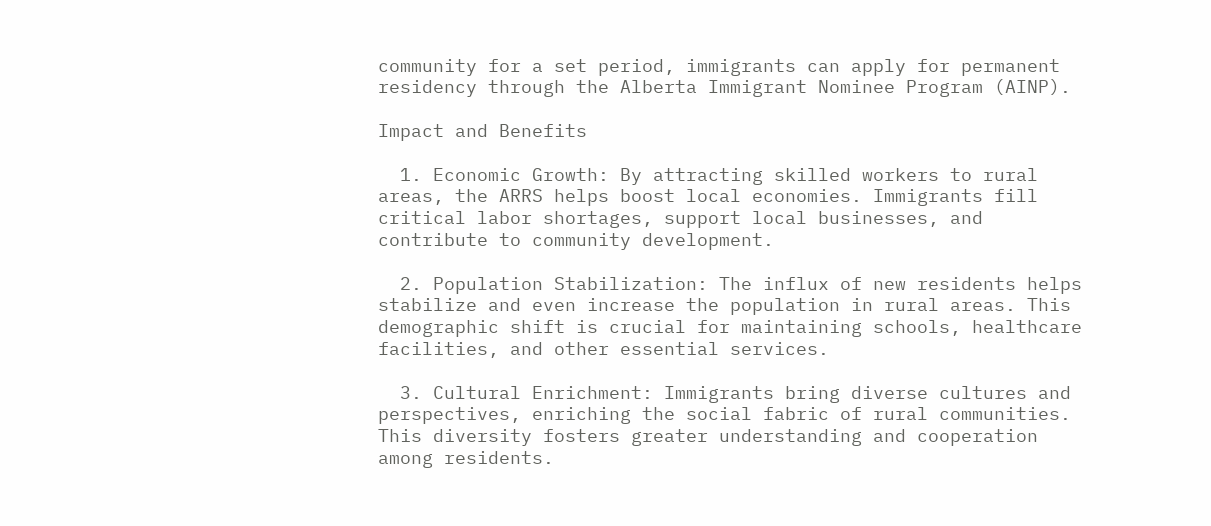community for a set period, immigrants can apply for permanent residency through the Alberta Immigrant Nominee Program (AINP).

Impact and Benefits

  1. Economic Growth: By attracting skilled workers to rural areas, the ARRS helps boost local economies. Immigrants fill critical labor shortages, support local businesses, and contribute to community development.

  2. Population Stabilization: The influx of new residents helps stabilize and even increase the population in rural areas. This demographic shift is crucial for maintaining schools, healthcare facilities, and other essential services.

  3. Cultural Enrichment: Immigrants bring diverse cultures and perspectives, enriching the social fabric of rural communities. This diversity fosters greater understanding and cooperation among residents.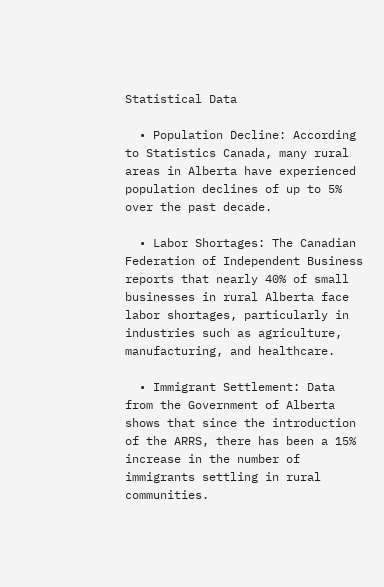Statistical Data

  • Population Decline: According to Statistics Canada, many rural areas in Alberta have experienced population declines of up to 5% over the past decade.

  • Labor Shortages: The Canadian Federation of Independent Business reports that nearly 40% of small businesses in rural Alberta face labor shortages, particularly in industries such as agriculture, manufacturing, and healthcare.

  • Immigrant Settlement: Data from the Government of Alberta shows that since the introduction of the ARRS, there has been a 15% increase in the number of immigrants settling in rural communities.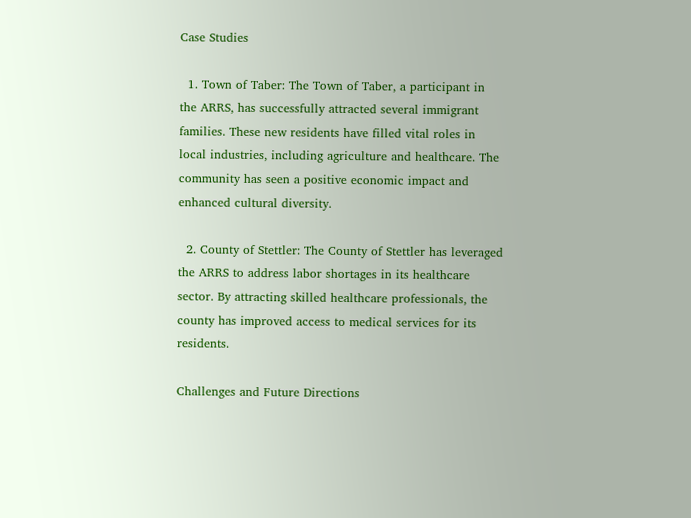Case Studies

  1. Town of Taber: The Town of Taber, a participant in the ARRS, has successfully attracted several immigrant families. These new residents have filled vital roles in local industries, including agriculture and healthcare. The community has seen a positive economic impact and enhanced cultural diversity.

  2. County of Stettler: The County of Stettler has leveraged the ARRS to address labor shortages in its healthcare sector. By attracting skilled healthcare professionals, the county has improved access to medical services for its residents.

Challenges and Future Directions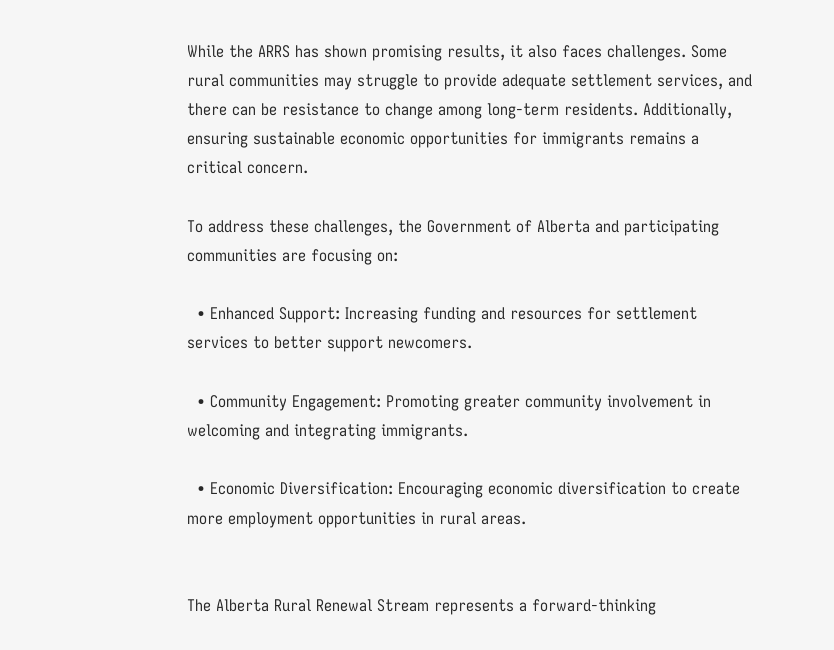While the ARRS has shown promising results, it also faces challenges. Some rural communities may struggle to provide adequate settlement services, and there can be resistance to change among long-term residents. Additionally, ensuring sustainable economic opportunities for immigrants remains a critical concern.

To address these challenges, the Government of Alberta and participating communities are focusing on:

  • Enhanced Support: Increasing funding and resources for settlement services to better support newcomers.

  • Community Engagement: Promoting greater community involvement in welcoming and integrating immigrants.

  • Economic Diversification: Encouraging economic diversification to create more employment opportunities in rural areas.


The Alberta Rural Renewal Stream represents a forward-thinking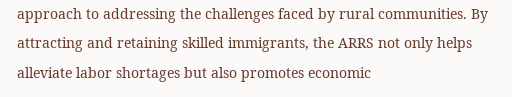approach to addressing the challenges faced by rural communities. By attracting and retaining skilled immigrants, the ARRS not only helps alleviate labor shortages but also promotes economic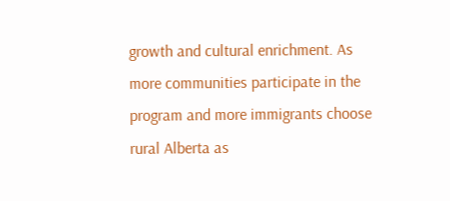growth and cultural enrichment. As more communities participate in the program and more immigrants choose rural Alberta as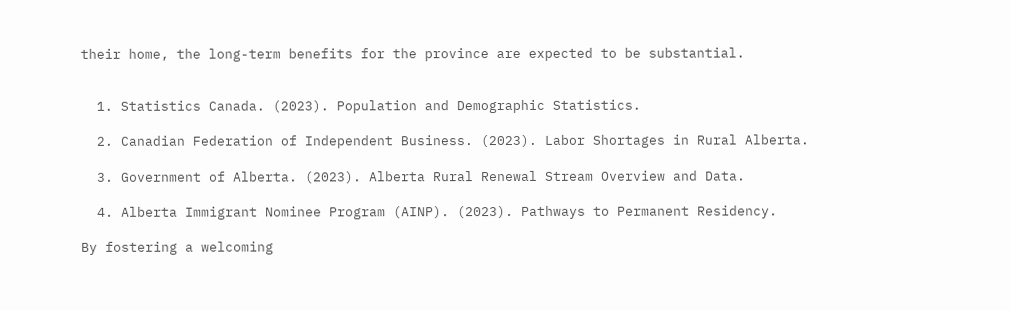their home, the long-term benefits for the province are expected to be substantial.


  1. Statistics Canada. (2023). Population and Demographic Statistics.

  2. Canadian Federation of Independent Business. (2023). Labor Shortages in Rural Alberta.

  3. Government of Alberta. (2023). Alberta Rural Renewal Stream Overview and Data.

  4. Alberta Immigrant Nominee Program (AINP). (2023). Pathways to Permanent Residency.

By fostering a welcoming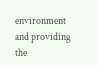environment and providing the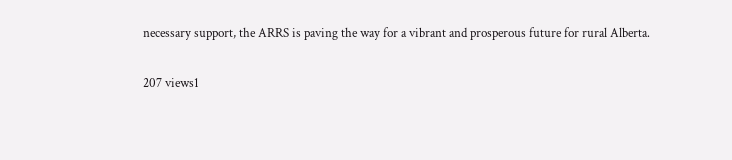necessary support, the ARRS is paving the way for a vibrant and prosperous future for rural Alberta.

207 views1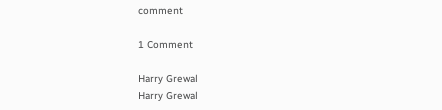comment

1 Comment

Harry Grewal
Harry Grewal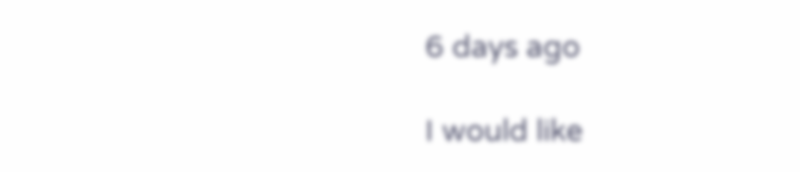6 days ago

I would like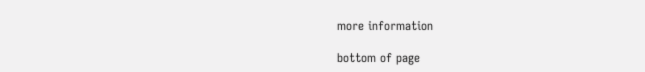more information

bottom of page